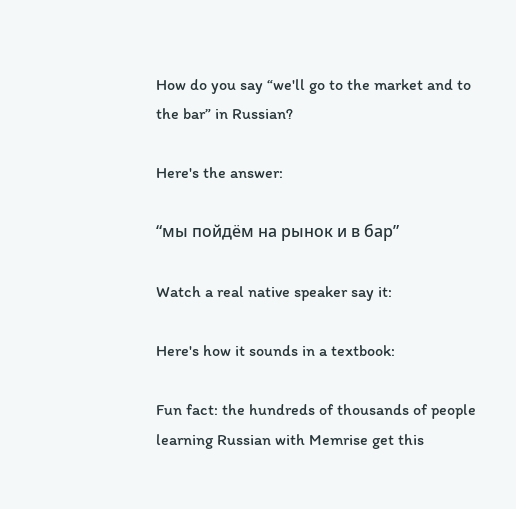How do you say “we'll go to the market and to the bar” in Russian?

Here's the answer:

“мы пойдём на рынок и в бар”

Watch a real native speaker say it:

Here's how it sounds in a textbook:

Fun fact: the hundreds of thousands of people learning Russian with Memrise get this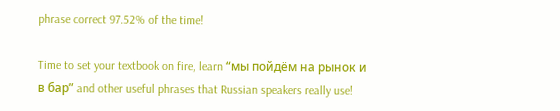phrase correct 97.52% of the time!

Time to set your textbook on fire, learn “мы пойдём на рынок и в бар” and other useful phrases that Russian speakers really use!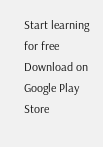Start learning for free Download on Google Play Store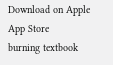Download on Apple App Store
burning textbook